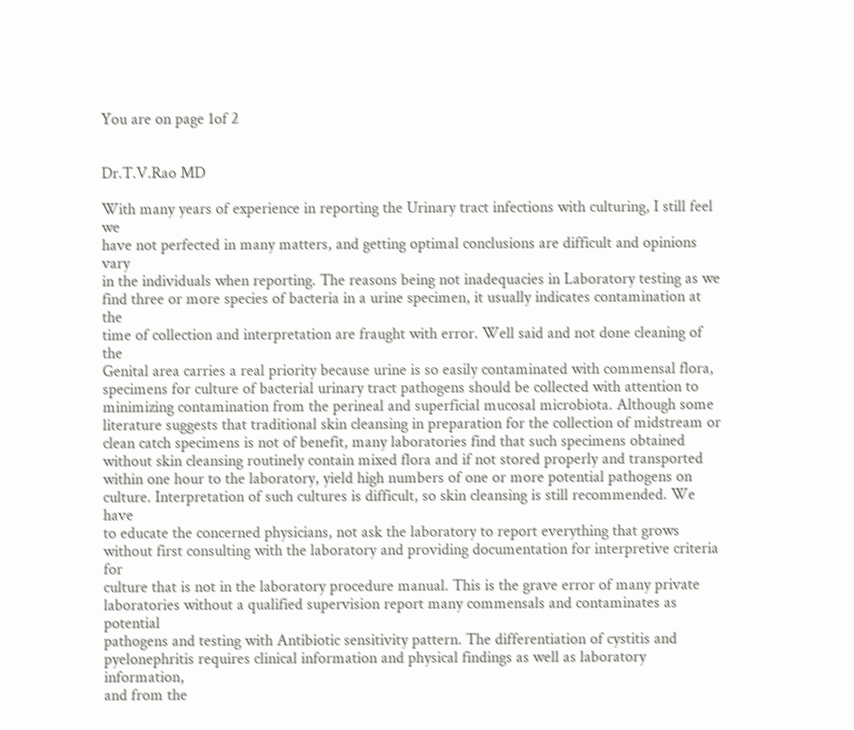You are on page 1of 2


Dr.T.V.Rao MD

With many years of experience in reporting the Urinary tract infections with culturing, I still feel we
have not perfected in many matters, and getting optimal conclusions are difficult and opinions vary
in the individuals when reporting. The reasons being not inadequacies in Laboratory testing as we
find three or more species of bacteria in a urine specimen, it usually indicates contamination at the
time of collection and interpretation are fraught with error. Well said and not done cleaning of the
Genital area carries a real priority because urine is so easily contaminated with commensal flora,
specimens for culture of bacterial urinary tract pathogens should be collected with attention to
minimizing contamination from the perineal and superficial mucosal microbiota. Although some
literature suggests that traditional skin cleansing in preparation for the collection of midstream or
clean catch specimens is not of benefit, many laboratories find that such specimens obtained
without skin cleansing routinely contain mixed flora and if not stored properly and transported
within one hour to the laboratory, yield high numbers of one or more potential pathogens on
culture. Interpretation of such cultures is difficult, so skin cleansing is still recommended. We have
to educate the concerned physicians, not ask the laboratory to report everything that grows
without first consulting with the laboratory and providing documentation for interpretive criteria for
culture that is not in the laboratory procedure manual. This is the grave error of many private
laboratories without a qualified supervision report many commensals and contaminates as potential
pathogens and testing with Antibiotic sensitivity pattern. The differentiation of cystitis and
pyelonephritis requires clinical information and physical findings as well as laboratory information,
and from the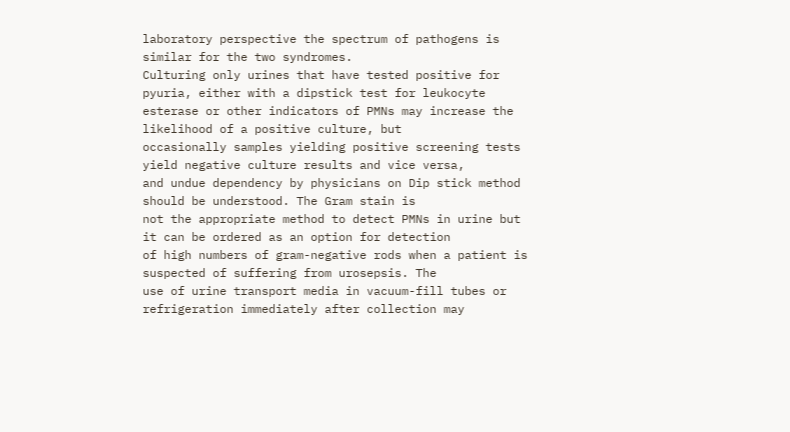laboratory perspective the spectrum of pathogens is similar for the two syndromes.
Culturing only urines that have tested positive for pyuria, either with a dipstick test for leukocyte
esterase or other indicators of PMNs may increase the likelihood of a positive culture, but
occasionally samples yielding positive screening tests yield negative culture results and vice versa,
and undue dependency by physicians on Dip stick method should be understood. The Gram stain is
not the appropriate method to detect PMNs in urine but it can be ordered as an option for detection
of high numbers of gram-negative rods when a patient is suspected of suffering from urosepsis. The
use of urine transport media in vacuum-fill tubes or refrigeration immediately after collection may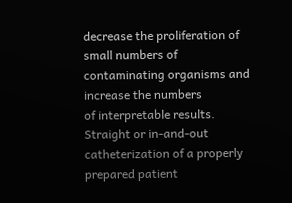decrease the proliferation of small numbers of contaminating organisms and increase the numbers
of interpretable results. Straight or in-and-out catheterization of a properly prepared patient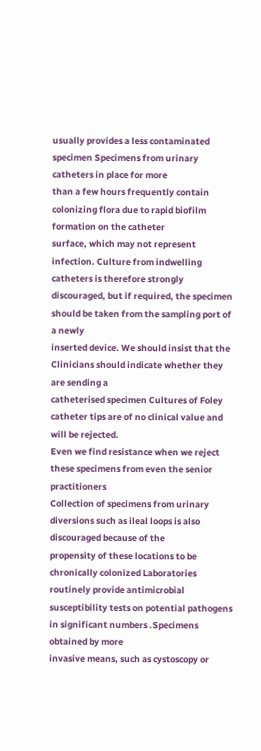usually provides a less contaminated specimen Specimens from urinary catheters in place for more
than a few hours frequently contain colonizing flora due to rapid biofilm formation on the catheter
surface, which may not represent infection. Culture from indwelling catheters is therefore strongly
discouraged, but if required, the specimen should be taken from the sampling port of a newly
inserted device. We should insist that the Clinicians should indicate whether they are sending a
catheterised specimen Cultures of Foley catheter tips are of no clinical value and will be rejected.
Even we find resistance when we reject these specimens from even the senior practitioners
Collection of specimens from urinary diversions such as ileal loops is also discouraged because of the
propensity of these locations to be chronically colonized Laboratories routinely provide antimicrobial
susceptibility tests on potential pathogens in significant numbers .Specimens obtained by more
invasive means, such as cystoscopy or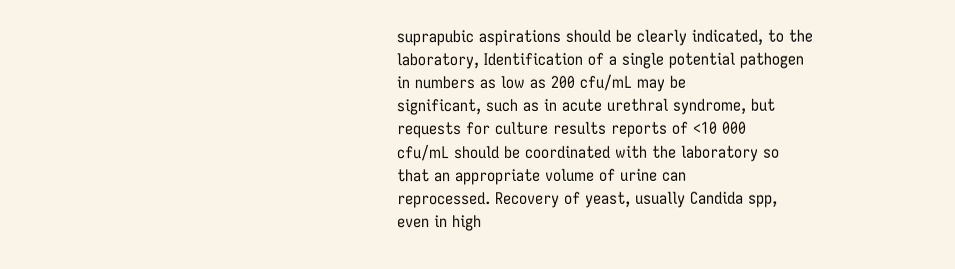suprapubic aspirations should be clearly indicated, to the
laboratory, Identification of a single potential pathogen in numbers as low as 200 cfu/mL may be
significant, such as in acute urethral syndrome, but requests for culture results reports of <10 000
cfu/mL should be coordinated with the laboratory so that an appropriate volume of urine can
reprocessed. Recovery of yeast, usually Candida spp, even in high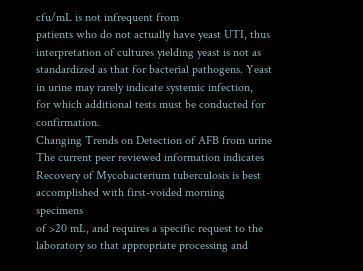cfu/mL is not infrequent from
patients who do not actually have yeast UTI, thus interpretation of cultures yielding yeast is not as
standardized as that for bacterial pathogens. Yeast in urine may rarely indicate systemic infection,
for which additional tests must be conducted for confirmation.
Changing Trends on Detection of AFB from urine The current peer reviewed information indicates
Recovery of Mycobacterium tuberculosis is best accomplished with first-voided morning specimens
of >20 mL, and requires a specific request to the laboratory so that appropriate processing and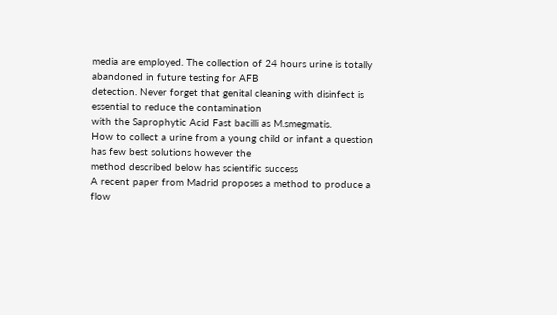media are employed. The collection of 24 hours urine is totally abandoned in future testing for AFB
detection. Never forget that genital cleaning with disinfect is essential to reduce the contamination
with the Saprophytic Acid Fast bacilli as M.smegmatis.
How to collect a urine from a young child or infant a question has few best solutions however the
method described below has scientific success
A recent paper from Madrid proposes a method to produce a flow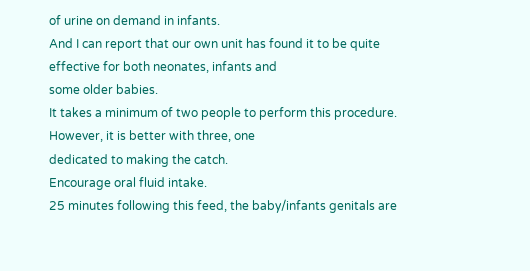of urine on demand in infants.
And I can report that our own unit has found it to be quite effective for both neonates, infants and
some older babies.
It takes a minimum of two people to perform this procedure. However, it is better with three, one
dedicated to making the catch.
Encourage oral fluid intake.
25 minutes following this feed, the baby/infants genitals are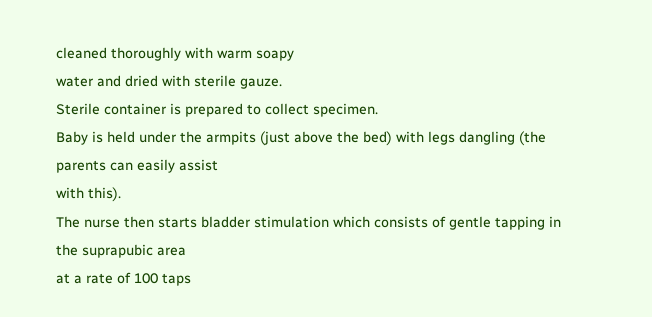cleaned thoroughly with warm soapy
water and dried with sterile gauze.
Sterile container is prepared to collect specimen.
Baby is held under the armpits (just above the bed) with legs dangling (the parents can easily assist
with this).
The nurse then starts bladder stimulation which consists of gentle tapping in the suprapubic area
at a rate of 100 taps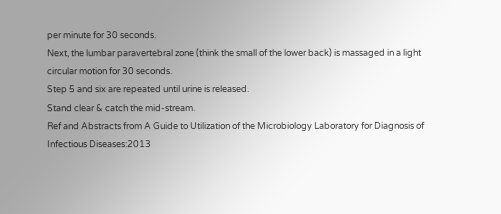per minute for 30 seconds.
Next, the lumbar paravertebral zone (think the small of the lower back) is massaged in a light
circular motion for 30 seconds.
Step 5 and six are repeated until urine is released.
Stand clear & catch the mid-stream.
Ref and Abstracts from A Guide to Utilization of the Microbiology Laboratory for Diagnosis of
Infectious Diseases:2013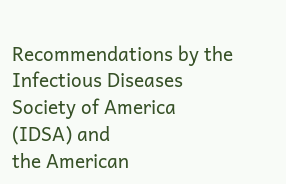Recommendations by the Infectious Diseases Society of America (IDSA) and
the American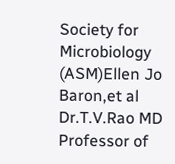Society for Microbiology (ASM)Ellen Jo Baron,et al
Dr.T.V.Rao MD Professor of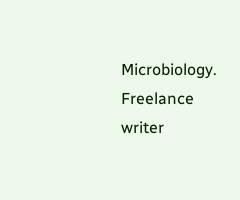Microbiology. Freelance writer